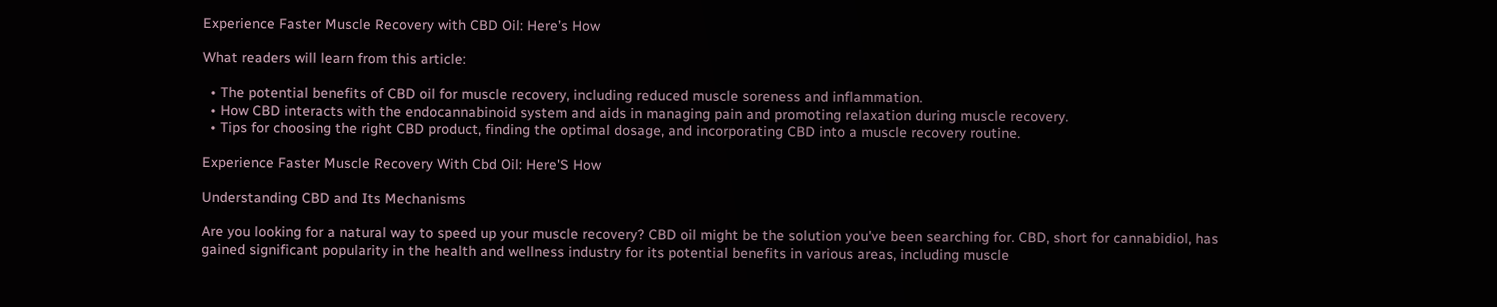Experience Faster Muscle Recovery with CBD Oil: Here’s How

What readers will learn from this article:

  • The potential benefits of CBD oil for muscle recovery, including reduced muscle soreness and inflammation.
  • How CBD interacts with the endocannabinoid system and aids in managing pain and promoting relaxation during muscle recovery.
  • Tips for choosing the right CBD product, finding the optimal dosage, and incorporating CBD into a muscle recovery routine.

Experience Faster Muscle Recovery With Cbd Oil: Here'S How

Understanding CBD and Its Mechanisms

Are you looking for a natural way to speed up your muscle recovery? CBD oil might be the solution you've been searching for. CBD, short for cannabidiol, has gained significant popularity in the health and wellness industry for its potential benefits in various areas, including muscle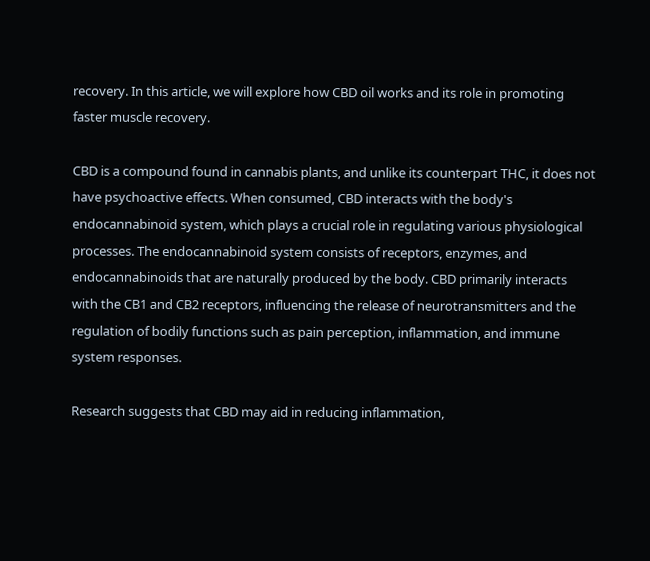recovery. In this article, we will explore how CBD oil works and its role in promoting faster muscle recovery.

CBD is a compound found in cannabis plants, and unlike its counterpart THC, it does not have psychoactive effects. When consumed, CBD interacts with the body's endocannabinoid system, which plays a crucial role in regulating various physiological processes. The endocannabinoid system consists of receptors, enzymes, and endocannabinoids that are naturally produced by the body. CBD primarily interacts with the CB1 and CB2 receptors, influencing the release of neurotransmitters and the regulation of bodily functions such as pain perception, inflammation, and immune system responses.

Research suggests that CBD may aid in reducing inflammation,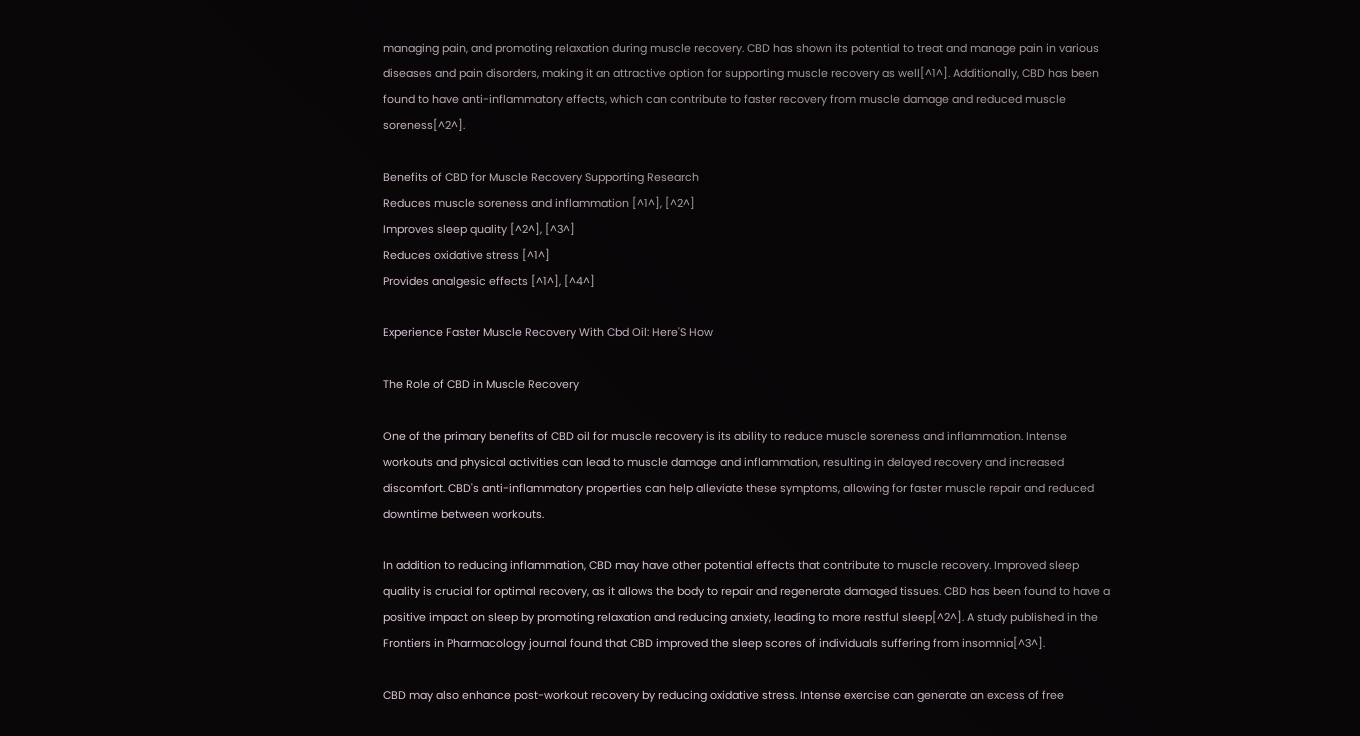managing pain, and promoting relaxation during muscle recovery. CBD has shown its potential to treat and manage pain in various diseases and pain disorders, making it an attractive option for supporting muscle recovery as well[^1^]. Additionally, CBD has been found to have anti-inflammatory effects, which can contribute to faster recovery from muscle damage and reduced muscle soreness[^2^].

Benefits of CBD for Muscle Recovery Supporting Research
Reduces muscle soreness and inflammation [^1^], [^2^]
Improves sleep quality [^2^], [^3^]
Reduces oxidative stress [^1^]
Provides analgesic effects [^1^], [^4^]

Experience Faster Muscle Recovery With Cbd Oil: Here'S How

The Role of CBD in Muscle Recovery

One of the primary benefits of CBD oil for muscle recovery is its ability to reduce muscle soreness and inflammation. Intense workouts and physical activities can lead to muscle damage and inflammation, resulting in delayed recovery and increased discomfort. CBD's anti-inflammatory properties can help alleviate these symptoms, allowing for faster muscle repair and reduced downtime between workouts.

In addition to reducing inflammation, CBD may have other potential effects that contribute to muscle recovery. Improved sleep quality is crucial for optimal recovery, as it allows the body to repair and regenerate damaged tissues. CBD has been found to have a positive impact on sleep by promoting relaxation and reducing anxiety, leading to more restful sleep[^2^]. A study published in the Frontiers in Pharmacology journal found that CBD improved the sleep scores of individuals suffering from insomnia[^3^].

CBD may also enhance post-workout recovery by reducing oxidative stress. Intense exercise can generate an excess of free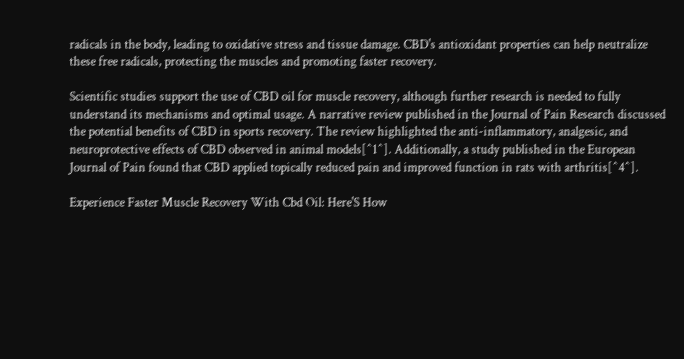radicals in the body, leading to oxidative stress and tissue damage. CBD's antioxidant properties can help neutralize these free radicals, protecting the muscles and promoting faster recovery.

Scientific studies support the use of CBD oil for muscle recovery, although further research is needed to fully understand its mechanisms and optimal usage. A narrative review published in the Journal of Pain Research discussed the potential benefits of CBD in sports recovery. The review highlighted the anti-inflammatory, analgesic, and neuroprotective effects of CBD observed in animal models[^1^]. Additionally, a study published in the European Journal of Pain found that CBD applied topically reduced pain and improved function in rats with arthritis[^4^].

Experience Faster Muscle Recovery With Cbd Oil: Here'S How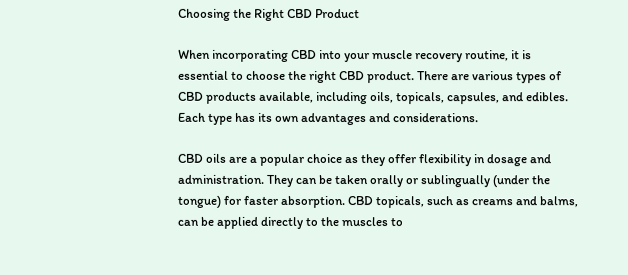Choosing the Right CBD Product

When incorporating CBD into your muscle recovery routine, it is essential to choose the right CBD product. There are various types of CBD products available, including oils, topicals, capsules, and edibles. Each type has its own advantages and considerations.

CBD oils are a popular choice as they offer flexibility in dosage and administration. They can be taken orally or sublingually (under the tongue) for faster absorption. CBD topicals, such as creams and balms, can be applied directly to the muscles to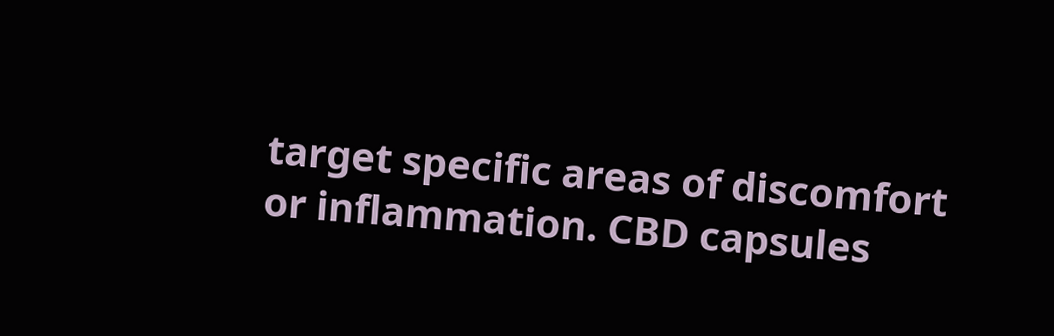target specific areas of discomfort or inflammation. CBD capsules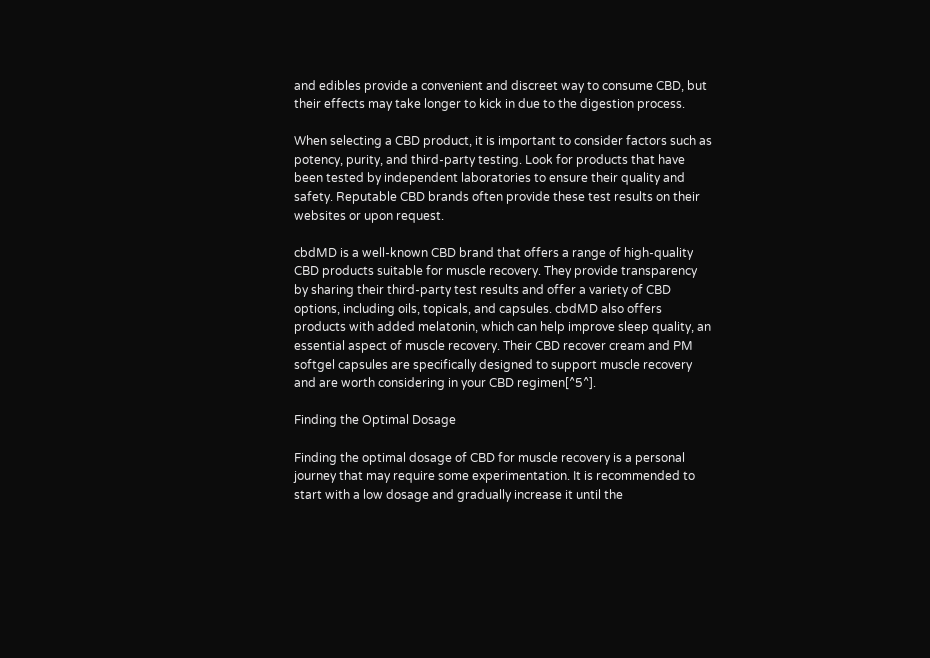and edibles provide a convenient and discreet way to consume CBD, but their effects may take longer to kick in due to the digestion process.

When selecting a CBD product, it is important to consider factors such as potency, purity, and third-party testing. Look for products that have been tested by independent laboratories to ensure their quality and safety. Reputable CBD brands often provide these test results on their websites or upon request.

cbdMD is a well-known CBD brand that offers a range of high-quality CBD products suitable for muscle recovery. They provide transparency by sharing their third-party test results and offer a variety of CBD options, including oils, topicals, and capsules. cbdMD also offers products with added melatonin, which can help improve sleep quality, an essential aspect of muscle recovery. Their CBD recover cream and PM softgel capsules are specifically designed to support muscle recovery and are worth considering in your CBD regimen[^5^].

Finding the Optimal Dosage

Finding the optimal dosage of CBD for muscle recovery is a personal journey that may require some experimentation. It is recommended to start with a low dosage and gradually increase it until the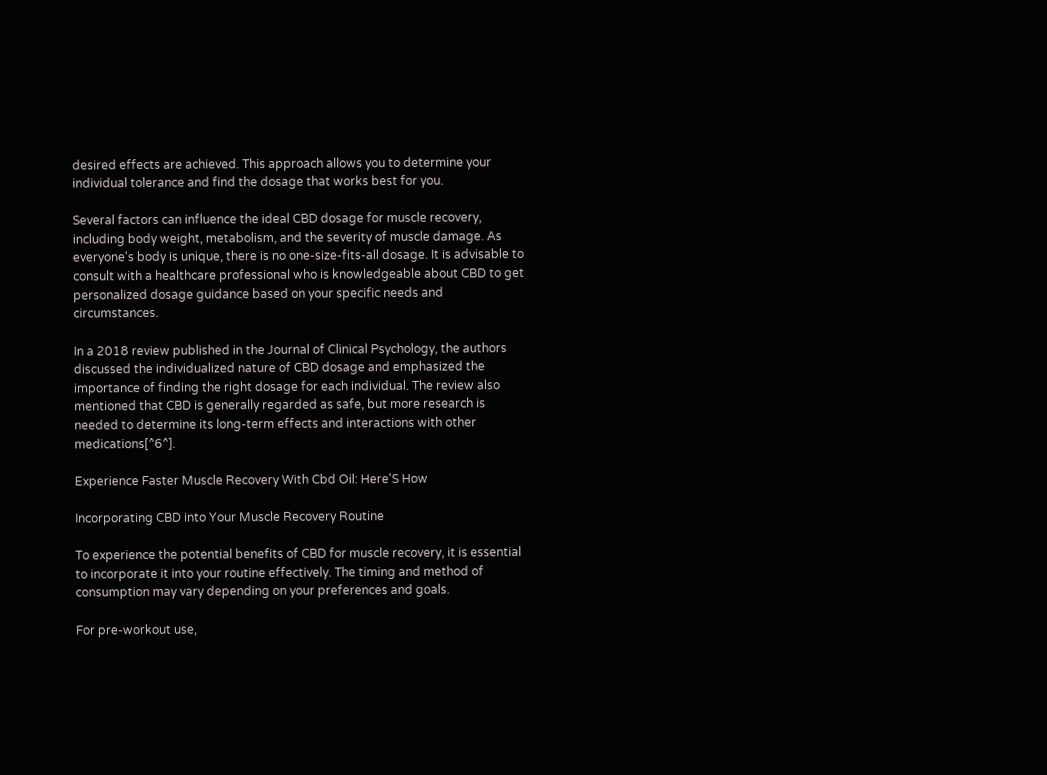desired effects are achieved. This approach allows you to determine your individual tolerance and find the dosage that works best for you.

Several factors can influence the ideal CBD dosage for muscle recovery, including body weight, metabolism, and the severity of muscle damage. As everyone's body is unique, there is no one-size-fits-all dosage. It is advisable to consult with a healthcare professional who is knowledgeable about CBD to get personalized dosage guidance based on your specific needs and circumstances.

In a 2018 review published in the Journal of Clinical Psychology, the authors discussed the individualized nature of CBD dosage and emphasized the importance of finding the right dosage for each individual. The review also mentioned that CBD is generally regarded as safe, but more research is needed to determine its long-term effects and interactions with other medications[^6^].

Experience Faster Muscle Recovery With Cbd Oil: Here'S How

Incorporating CBD into Your Muscle Recovery Routine

To experience the potential benefits of CBD for muscle recovery, it is essential to incorporate it into your routine effectively. The timing and method of consumption may vary depending on your preferences and goals.

For pre-workout use,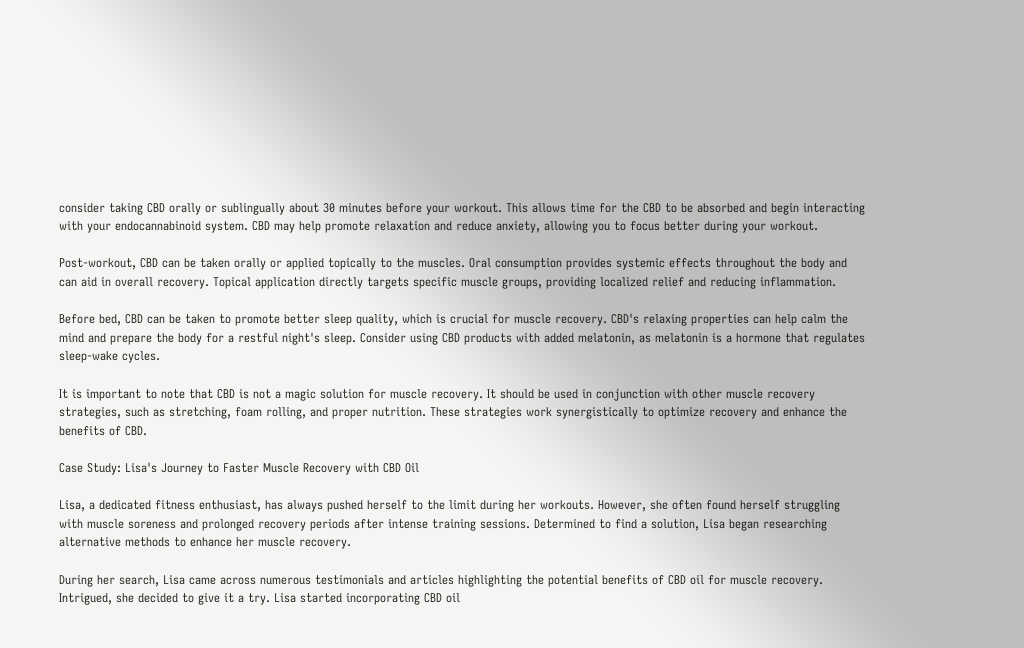consider taking CBD orally or sublingually about 30 minutes before your workout. This allows time for the CBD to be absorbed and begin interacting with your endocannabinoid system. CBD may help promote relaxation and reduce anxiety, allowing you to focus better during your workout.

Post-workout, CBD can be taken orally or applied topically to the muscles. Oral consumption provides systemic effects throughout the body and can aid in overall recovery. Topical application directly targets specific muscle groups, providing localized relief and reducing inflammation.

Before bed, CBD can be taken to promote better sleep quality, which is crucial for muscle recovery. CBD's relaxing properties can help calm the mind and prepare the body for a restful night's sleep. Consider using CBD products with added melatonin, as melatonin is a hormone that regulates sleep-wake cycles.

It is important to note that CBD is not a magic solution for muscle recovery. It should be used in conjunction with other muscle recovery strategies, such as stretching, foam rolling, and proper nutrition. These strategies work synergistically to optimize recovery and enhance the benefits of CBD.

Case Study: Lisa's Journey to Faster Muscle Recovery with CBD Oil

Lisa, a dedicated fitness enthusiast, has always pushed herself to the limit during her workouts. However, she often found herself struggling with muscle soreness and prolonged recovery periods after intense training sessions. Determined to find a solution, Lisa began researching alternative methods to enhance her muscle recovery.

During her search, Lisa came across numerous testimonials and articles highlighting the potential benefits of CBD oil for muscle recovery. Intrigued, she decided to give it a try. Lisa started incorporating CBD oil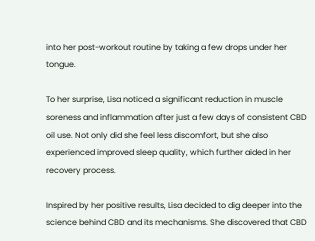into her post-workout routine by taking a few drops under her tongue.

To her surprise, Lisa noticed a significant reduction in muscle soreness and inflammation after just a few days of consistent CBD oil use. Not only did she feel less discomfort, but she also experienced improved sleep quality, which further aided in her recovery process.

Inspired by her positive results, Lisa decided to dig deeper into the science behind CBD and its mechanisms. She discovered that CBD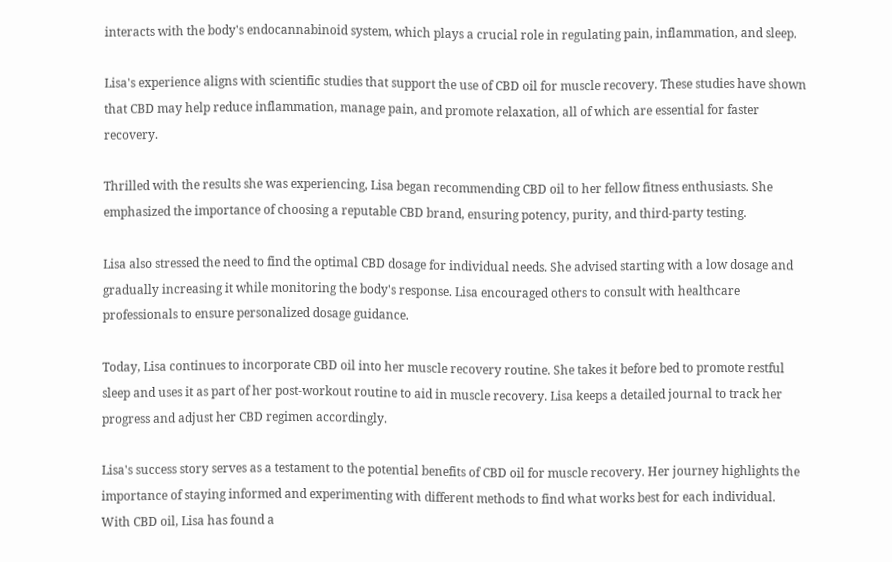interacts with the body's endocannabinoid system, which plays a crucial role in regulating pain, inflammation, and sleep.

Lisa's experience aligns with scientific studies that support the use of CBD oil for muscle recovery. These studies have shown that CBD may help reduce inflammation, manage pain, and promote relaxation, all of which are essential for faster recovery.

Thrilled with the results she was experiencing, Lisa began recommending CBD oil to her fellow fitness enthusiasts. She emphasized the importance of choosing a reputable CBD brand, ensuring potency, purity, and third-party testing.

Lisa also stressed the need to find the optimal CBD dosage for individual needs. She advised starting with a low dosage and gradually increasing it while monitoring the body's response. Lisa encouraged others to consult with healthcare professionals to ensure personalized dosage guidance.

Today, Lisa continues to incorporate CBD oil into her muscle recovery routine. She takes it before bed to promote restful sleep and uses it as part of her post-workout routine to aid in muscle recovery. Lisa keeps a detailed journal to track her progress and adjust her CBD regimen accordingly.

Lisa's success story serves as a testament to the potential benefits of CBD oil for muscle recovery. Her journey highlights the importance of staying informed and experimenting with different methods to find what works best for each individual. With CBD oil, Lisa has found a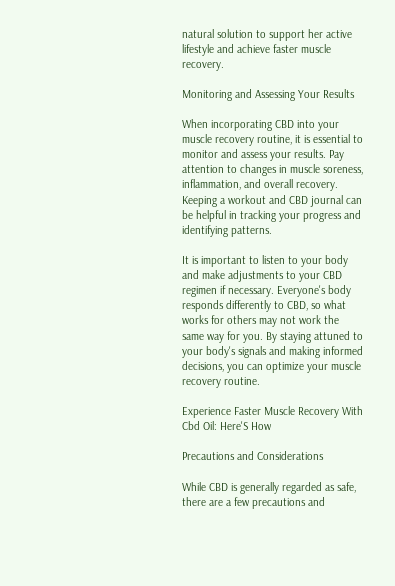natural solution to support her active lifestyle and achieve faster muscle recovery.

Monitoring and Assessing Your Results

When incorporating CBD into your muscle recovery routine, it is essential to monitor and assess your results. Pay attention to changes in muscle soreness, inflammation, and overall recovery. Keeping a workout and CBD journal can be helpful in tracking your progress and identifying patterns.

It is important to listen to your body and make adjustments to your CBD regimen if necessary. Everyone's body responds differently to CBD, so what works for others may not work the same way for you. By staying attuned to your body's signals and making informed decisions, you can optimize your muscle recovery routine.

Experience Faster Muscle Recovery With Cbd Oil: Here'S How

Precautions and Considerations

While CBD is generally regarded as safe, there are a few precautions and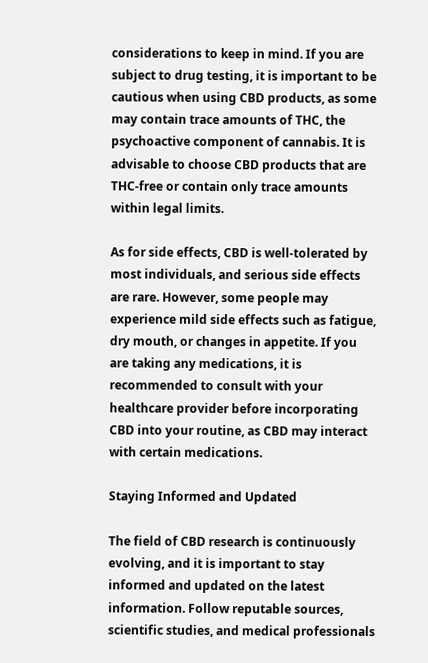considerations to keep in mind. If you are subject to drug testing, it is important to be cautious when using CBD products, as some may contain trace amounts of THC, the psychoactive component of cannabis. It is advisable to choose CBD products that are THC-free or contain only trace amounts within legal limits.

As for side effects, CBD is well-tolerated by most individuals, and serious side effects are rare. However, some people may experience mild side effects such as fatigue, dry mouth, or changes in appetite. If you are taking any medications, it is recommended to consult with your healthcare provider before incorporating CBD into your routine, as CBD may interact with certain medications.

Staying Informed and Updated

The field of CBD research is continuously evolving, and it is important to stay informed and updated on the latest information. Follow reputable sources, scientific studies, and medical professionals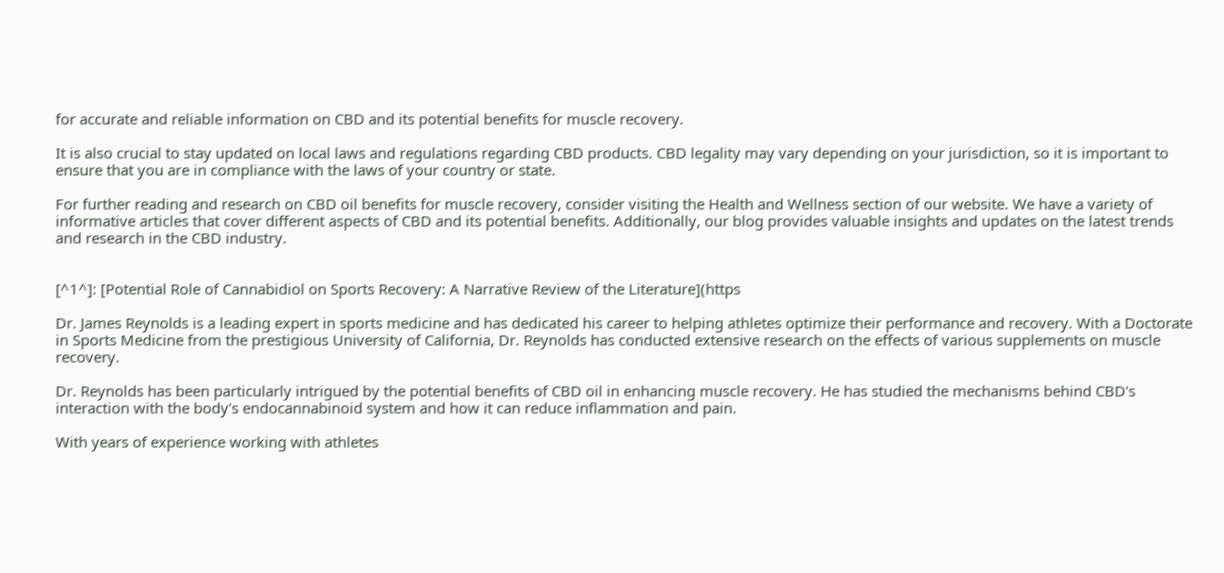for accurate and reliable information on CBD and its potential benefits for muscle recovery.

It is also crucial to stay updated on local laws and regulations regarding CBD products. CBD legality may vary depending on your jurisdiction, so it is important to ensure that you are in compliance with the laws of your country or state.

For further reading and research on CBD oil benefits for muscle recovery, consider visiting the Health and Wellness section of our website. We have a variety of informative articles that cover different aspects of CBD and its potential benefits. Additionally, our blog provides valuable insights and updates on the latest trends and research in the CBD industry.


[^1^]: [Potential Role of Cannabidiol on Sports Recovery: A Narrative Review of the Literature](https

Dr. James Reynolds is a leading expert in sports medicine and has dedicated his career to helping athletes optimize their performance and recovery. With a Doctorate in Sports Medicine from the prestigious University of California, Dr. Reynolds has conducted extensive research on the effects of various supplements on muscle recovery.

Dr. Reynolds has been particularly intrigued by the potential benefits of CBD oil in enhancing muscle recovery. He has studied the mechanisms behind CBD's interaction with the body's endocannabinoid system and how it can reduce inflammation and pain.

With years of experience working with athletes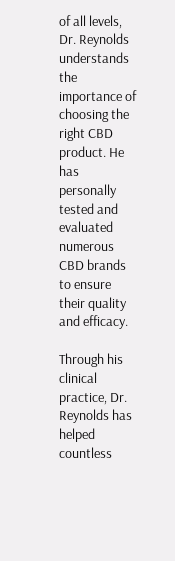of all levels, Dr. Reynolds understands the importance of choosing the right CBD product. He has personally tested and evaluated numerous CBD brands to ensure their quality and efficacy.

Through his clinical practice, Dr. Reynolds has helped countless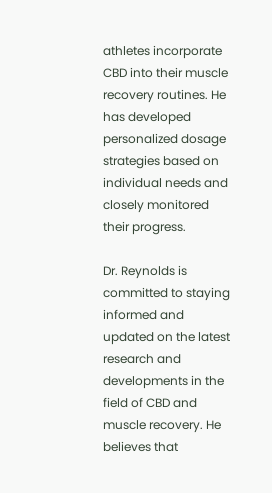athletes incorporate CBD into their muscle recovery routines. He has developed personalized dosage strategies based on individual needs and closely monitored their progress.

Dr. Reynolds is committed to staying informed and updated on the latest research and developments in the field of CBD and muscle recovery. He believes that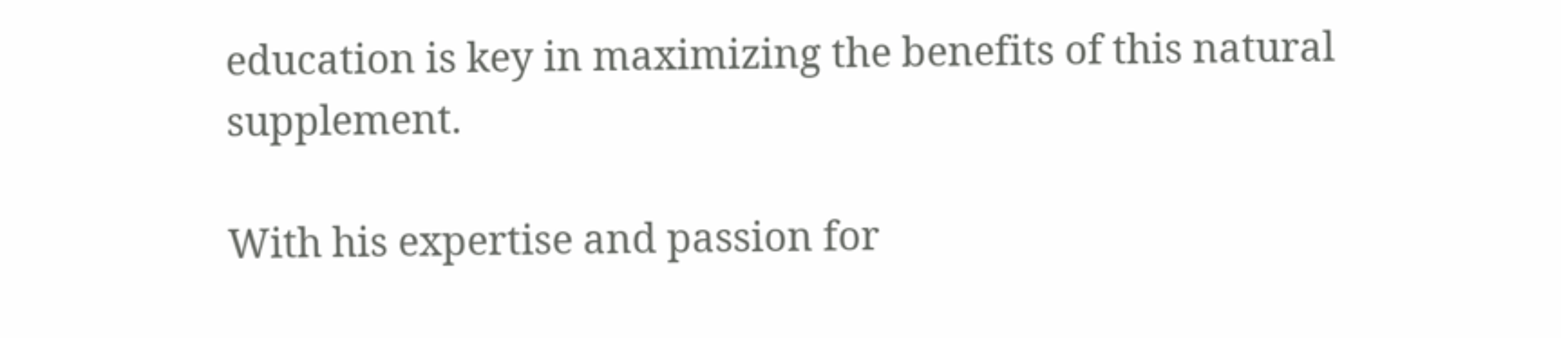education is key in maximizing the benefits of this natural supplement.

With his expertise and passion for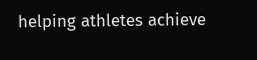helping athletes achieve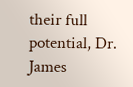their full potential, Dr. James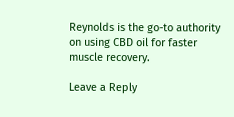Reynolds is the go-to authority on using CBD oil for faster muscle recovery.

Leave a Reply